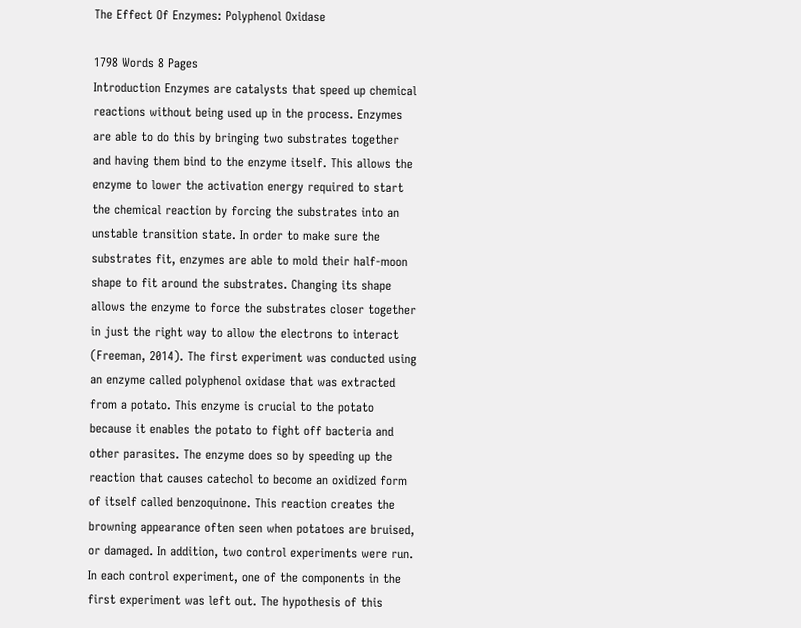The Effect Of Enzymes: Polyphenol Oxidase

1798 Words 8 Pages
Introduction Enzymes are catalysts that speed up chemical reactions without being used up in the process. Enzymes are able to do this by bringing two substrates together and having them bind to the enzyme itself. This allows the enzyme to lower the activation energy required to start the chemical reaction by forcing the substrates into an unstable transition state. In order to make sure the substrates fit, enzymes are able to mold their half-moon shape to fit around the substrates. Changing its shape allows the enzyme to force the substrates closer together in just the right way to allow the electrons to interact (Freeman, 2014). The first experiment was conducted using an enzyme called polyphenol oxidase that was extracted from a potato. This enzyme is crucial to the potato because it enables the potato to fight off bacteria and other parasites. The enzyme does so by speeding up the reaction that causes catechol to become an oxidized form of itself called benzoquinone. This reaction creates the browning appearance often seen when potatoes are bruised, or damaged. In addition, two control experiments were run. In each control experiment, one of the components in the first experiment was left out. The hypothesis of this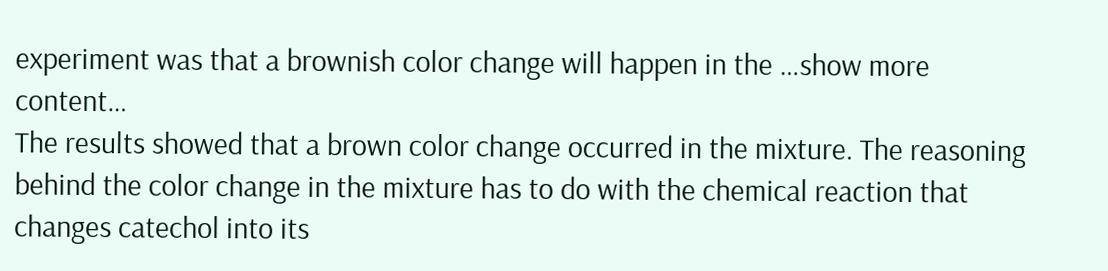experiment was that a brownish color change will happen in the …show more content…
The results showed that a brown color change occurred in the mixture. The reasoning behind the color change in the mixture has to do with the chemical reaction that changes catechol into its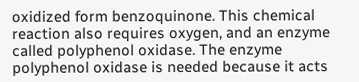oxidized form benzoquinone. This chemical reaction also requires oxygen, and an enzyme called polyphenol oxidase. The enzyme polyphenol oxidase is needed because it acts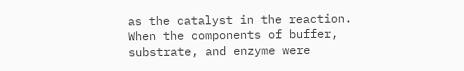as the catalyst in the reaction. When the components of buffer, substrate, and enzyme were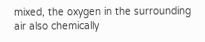mixed, the oxygen in the surrounding air also chemically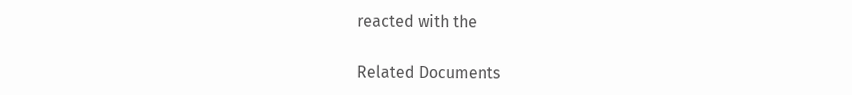reacted with the

Related Documents